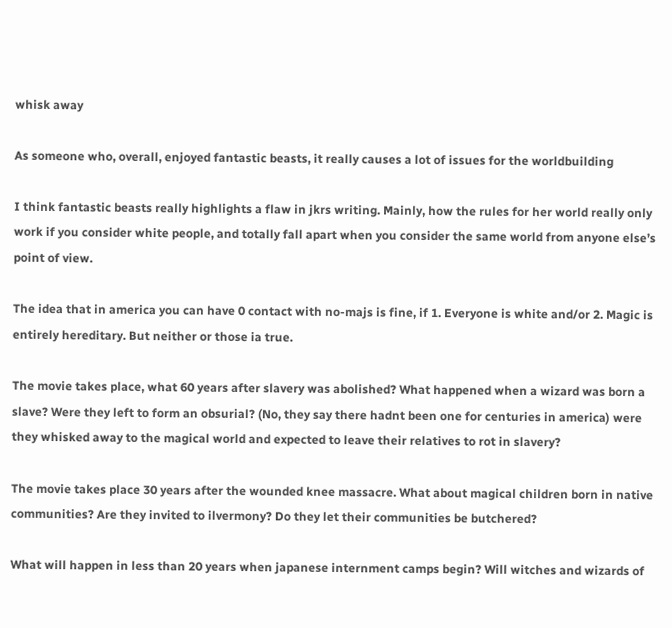whisk away

As someone who, overall, enjoyed fantastic beasts, it really causes a lot of issues for the worldbuilding

I think fantastic beasts really highlights a flaw in jkrs writing. Mainly, how the rules for her world really only work if you consider white people, and totally fall apart when you consider the same world from anyone else’s point of view.

The idea that in america you can have 0 contact with no-majs is fine, if 1. Everyone is white and/or 2. Magic is entirely hereditary. But neither or those ia true.

The movie takes place, what 60 years after slavery was abolished? What happened when a wizard was born a slave? Were they left to form an obsurial? (No, they say there hadnt been one for centuries in america) were they whisked away to the magical world and expected to leave their relatives to rot in slavery?

The movie takes place 30 years after the wounded knee massacre. What about magical children born in native communities? Are they invited to ilvermony? Do they let their communities be butchered?

What will happen in less than 20 years when japanese internment camps begin? Will witches and wizards of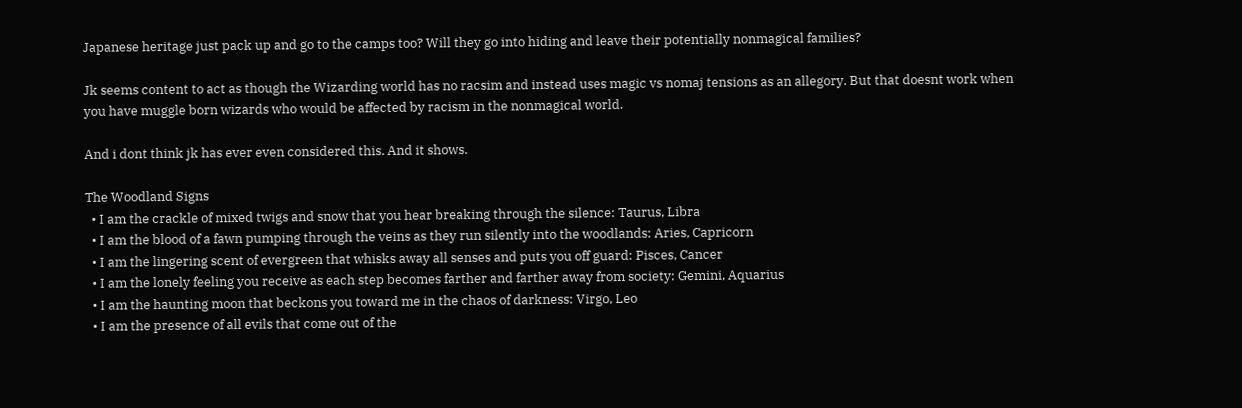Japanese heritage just pack up and go to the camps too? Will they go into hiding and leave their potentially nonmagical families?

Jk seems content to act as though the Wizarding world has no racsim and instead uses magic vs nomaj tensions as an allegory. But that doesnt work when you have muggle born wizards who would be affected by racism in the nonmagical world.

And i dont think jk has ever even considered this. And it shows.

The Woodland Signs
  • I am the crackle of mixed twigs and snow that you hear breaking through the silence: Taurus, Libra
  • I am the blood of a fawn pumping through the veins as they run silently into the woodlands: Aries, Capricorn
  • I am the lingering scent of evergreen that whisks away all senses and puts you off guard: Pisces, Cancer
  • I am the lonely feeling you receive as each step becomes farther and farther away from society: Gemini, Aquarius
  • I am the haunting moon that beckons you toward me in the chaos of darkness: Virgo, Leo
  • I am the presence of all evils that come out of the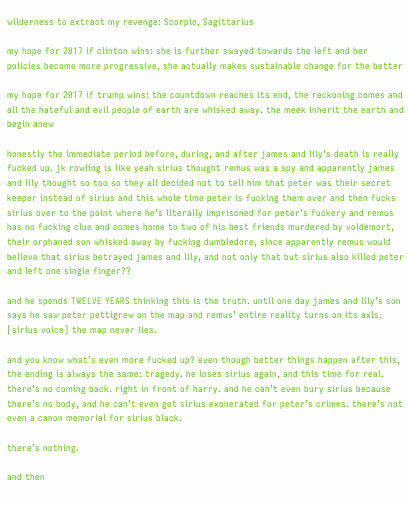wilderness to extract my revenge: Scorpio, Sagittarius

my hope for 2017 if clinton wins: she is further swayed towards the left and her policies become more progressive, she actually makes sustainable change for the better

my hope for 2017 if trump wins: the countdown reaches its end, the reckoning comes and all the hateful and evil people of earth are whisked away. the meek inherit the earth and begin anew

honestly the immediate period before, during, and after james and lily’s death is really fucked up. jk rowling is like yeah sirius thought remus was a spy and apparently james and lily thought so too so they all decided not to tell him that peter was their secret keeper instead of sirius and this whole time peter is fucking them over and then fucks sirius over to the point where he’s literally imprisoned for peter’s fuckery and remus has no fucking clue and comes home to two of his best friends murdered by voldemort, their orphaned son whisked away by fucking dumbledore, since apparently remus would believe that sirius betrayed james and lily, and not only that but sirius also killed peter and left one single finger??

and he spends TWELVE YEARS thinking this is the truth. until one day james and lily’s son says he saw peter pettigrew on the map and remus’ entire reality turns on its axis. [sirius voice] the map never lies.

and you know what’s even more fucked up? even though better things happen after this, the ending is always the same: tragedy. he loses sirius again, and this time for real. there’s no coming back. right in front of harry. and he can’t even bury sirius because there’s no body, and he can’t even get sirius exonerated for peter’s crimes. there’s not even a canon memorial for sirius black.

there’s nothing.

and then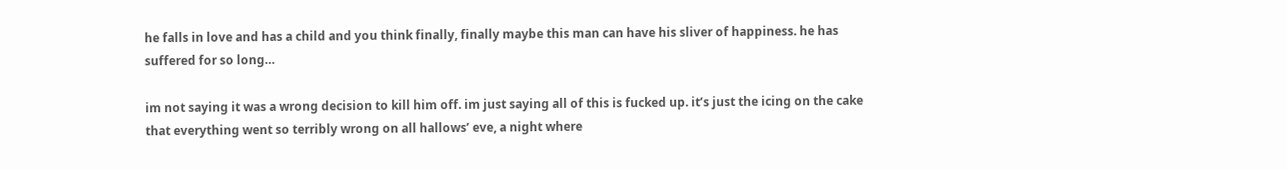he falls in love and has a child and you think finally, finally maybe this man can have his sliver of happiness. he has suffered for so long…

im not saying it was a wrong decision to kill him off. im just saying all of this is fucked up. it’s just the icing on the cake that everything went so terribly wrong on all hallows’ eve, a night where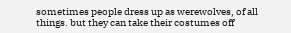sometimes people dress up as werewolves, of all things. but they can take their costumes off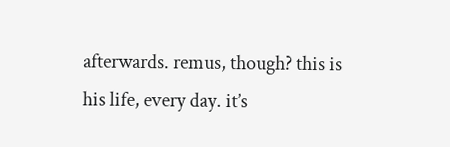afterwards. remus, though? this is his life, every day. it’s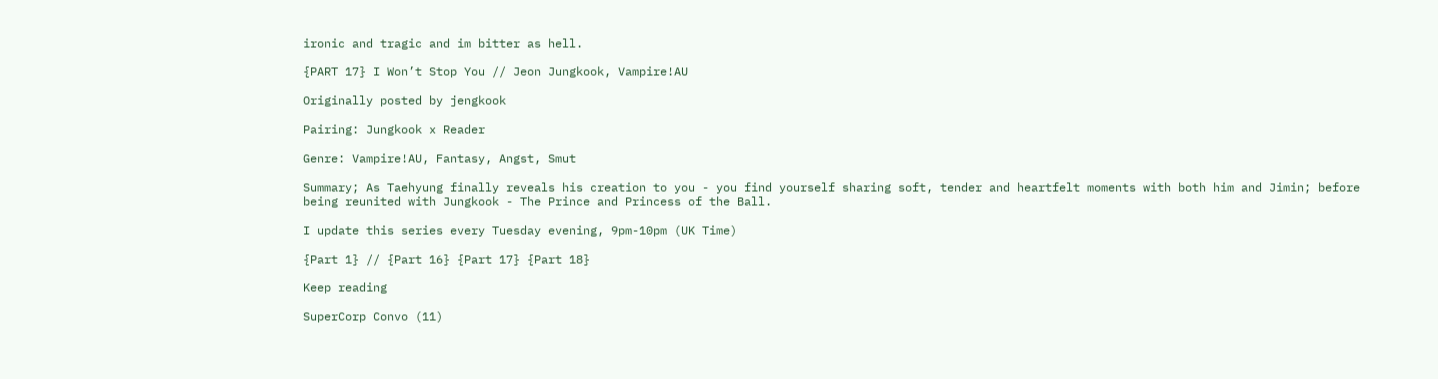ironic and tragic and im bitter as hell.

{PART 17} I Won’t Stop You // Jeon Jungkook, Vampire!AU

Originally posted by jengkook

Pairing: Jungkook x Reader

Genre: Vampire!AU, Fantasy, Angst, Smut

Summary; As Taehyung finally reveals his creation to you - you find yourself sharing soft, tender and heartfelt moments with both him and Jimin; before being reunited with Jungkook - The Prince and Princess of the Ball.

I update this series every Tuesday evening, 9pm-10pm (UK Time)

{Part 1} // {Part 16} {Part 17} {Part 18}

Keep reading

SuperCorp Convo (11)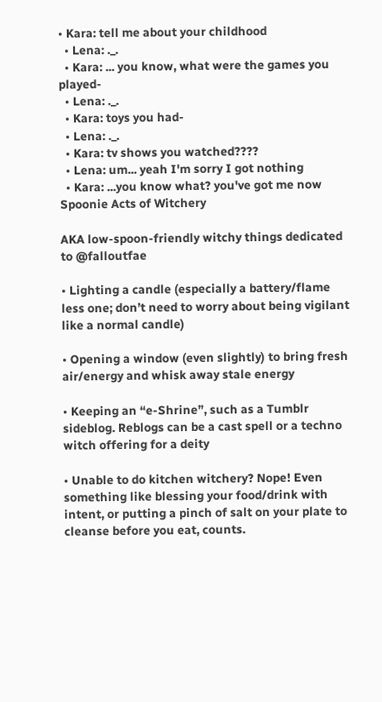• Kara: tell me about your childhood
  • Lena: ._.
  • Kara: ... you know, what were the games you played-
  • Lena: ._.
  • Kara: toys you had-
  • Lena: ._.
  • Kara: tv shows you watched????
  • Lena: um... yeah I'm sorry I got nothing
  • Kara: ...you know what? you've got me now
Spoonie Acts of Witchery

AKA low-spoon-friendly witchy things dedicated to @falloutfae

• Lighting a candle (especially a battery/flame less one; don’t need to worry about being vigilant like a normal candle)

• Opening a window (even slightly) to bring fresh air/energy and whisk away stale energy

• Keeping an “e-Shrine”, such as a Tumblr sideblog. Reblogs can be a cast spell or a techno witch offering for a deity

• Unable to do kitchen witchery? Nope! Even something like blessing your food/drink with intent, or putting a pinch of salt on your plate to cleanse before you eat, counts.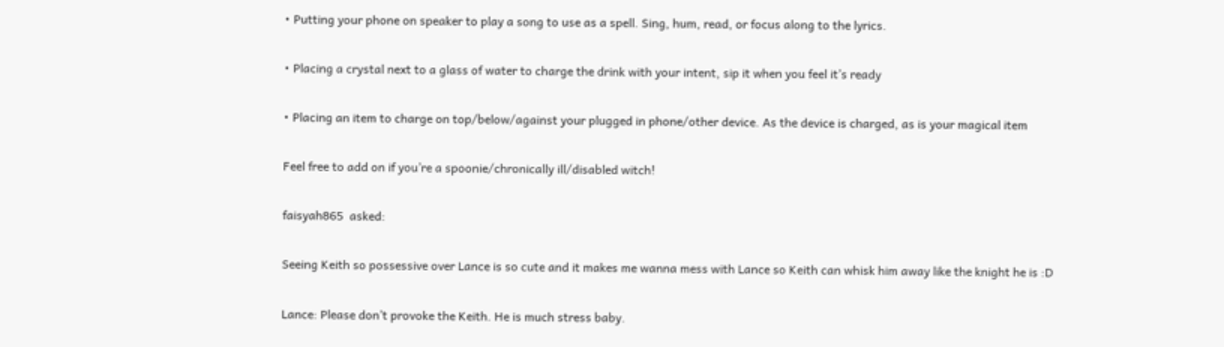• Putting your phone on speaker to play a song to use as a spell. Sing, hum, read, or focus along to the lyrics.

• Placing a crystal next to a glass of water to charge the drink with your intent, sip it when you feel it’s ready

• Placing an item to charge on top/below/against your plugged in phone/other device. As the device is charged, as is your magical item

Feel free to add on if you’re a spoonie/chronically ill/disabled witch!

faisyah865  asked:

Seeing Keith so possessive over Lance is so cute and it makes me wanna mess with Lance so Keith can whisk him away like the knight he is :D

Lance: Please don’t provoke the Keith. He is much stress baby.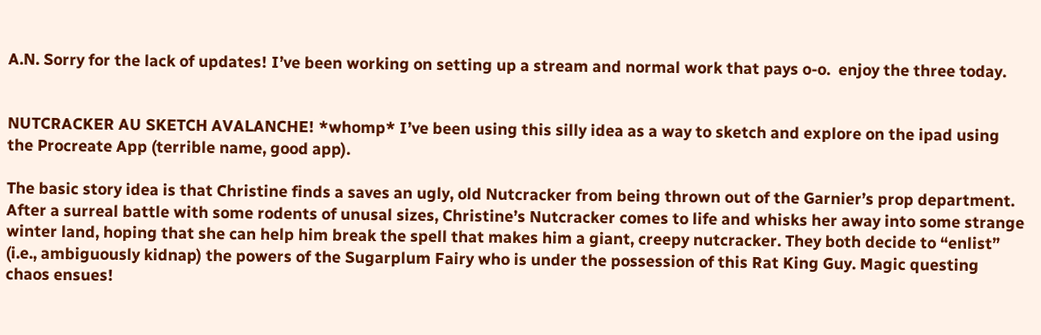A.N. Sorry for the lack of updates! I’ve been working on setting up a stream and normal work that pays o-o.  enjoy the three today.


NUTCRACKER AU SKETCH AVALANCHE! *whomp* I’ve been using this silly idea as a way to sketch and explore on the ipad using the Procreate App (terrible name, good app).

The basic story idea is that Christine finds a saves an ugly, old Nutcracker from being thrown out of the Garnier’s prop department. After a surreal battle with some rodents of unusal sizes, Christine’s Nutcracker comes to life and whisks her away into some strange winter land, hoping that she can help him break the spell that makes him a giant, creepy nutcracker. They both decide to “enlist”  (i.e., ambiguously kidnap) the powers of the Sugarplum Fairy who is under the possession of this Rat King Guy. Magic questing chaos ensues!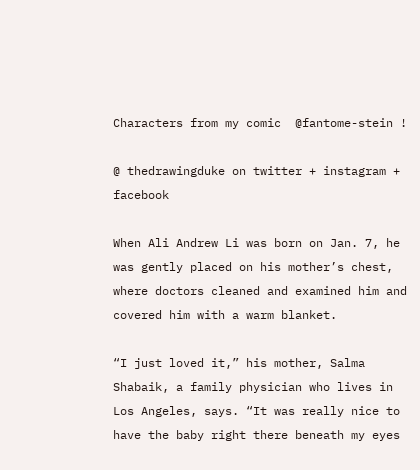Characters from my comic  @fantome-stein !

@ thedrawingduke on twitter + instagram + facebook

When Ali Andrew Li was born on Jan. 7, he was gently placed on his mother’s chest, where doctors cleaned and examined him and covered him with a warm blanket.

“I just loved it,” his mother, Salma Shabaik, a family physician who lives in Los Angeles, says. “It was really nice to have the baby right there beneath my eyes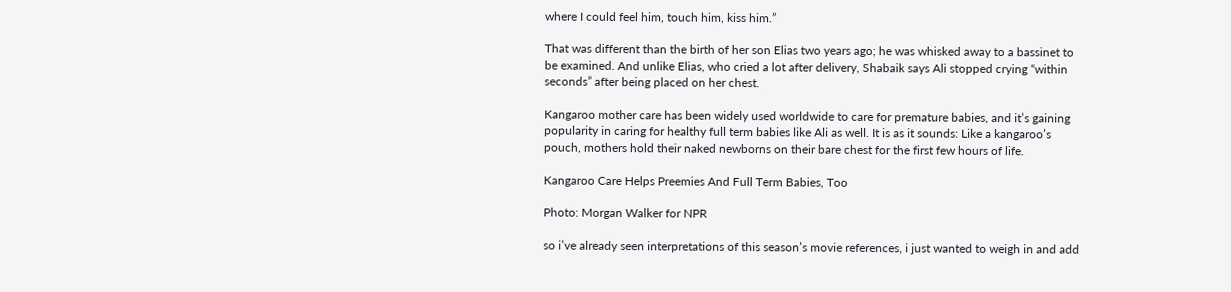where I could feel him, touch him, kiss him.”

That was different than the birth of her son Elias two years ago; he was whisked away to a bassinet to be examined. And unlike Elias, who cried a lot after delivery, Shabaik says Ali stopped crying “within seconds” after being placed on her chest.

Kangaroo mother care has been widely used worldwide to care for premature babies, and it’s gaining popularity in caring for healthy full term babies like Ali as well. It is as it sounds: Like a kangaroo’s pouch, mothers hold their naked newborns on their bare chest for the first few hours of life.

Kangaroo Care Helps Preemies And Full Term Babies, Too

Photo: Morgan Walker for NPR

so i’ve already seen interpretations of this season’s movie references, i just wanted to weigh in and add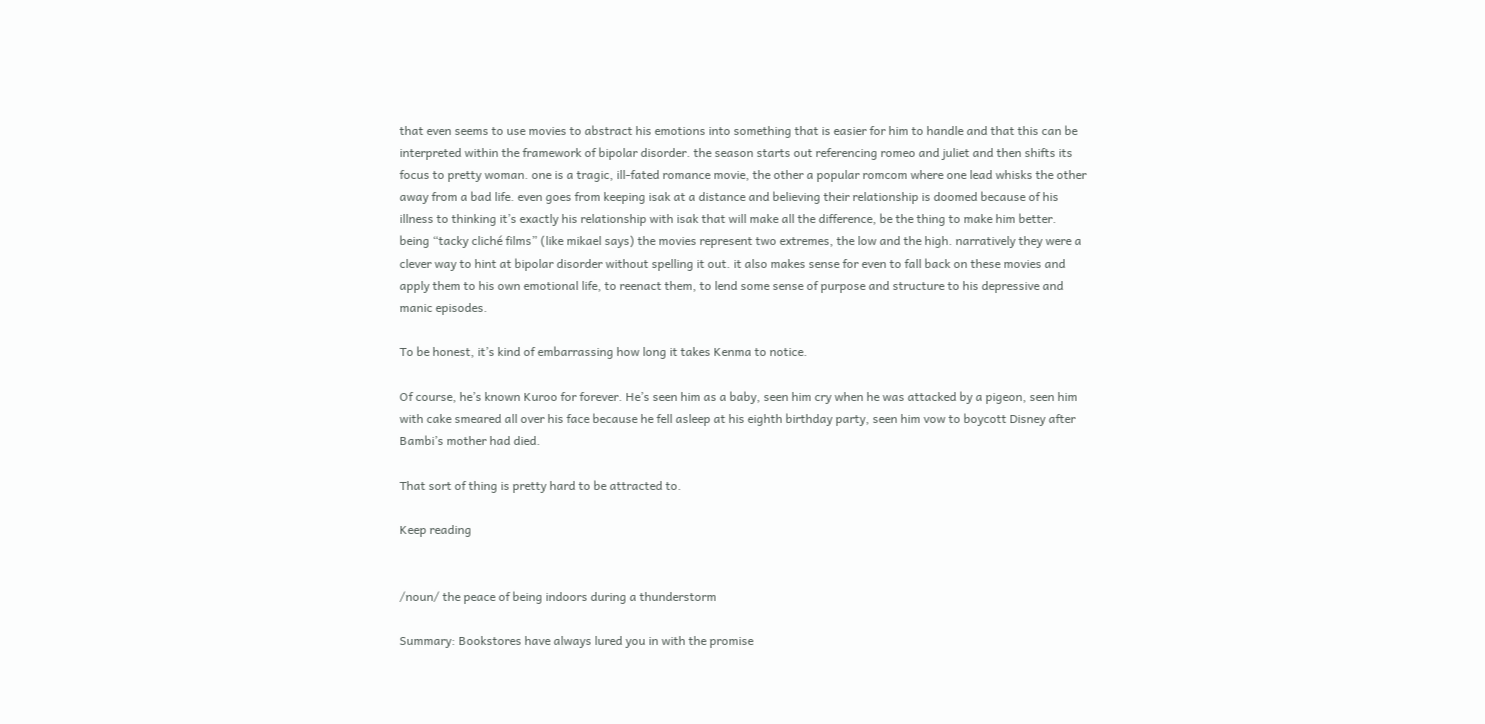that even seems to use movies to abstract his emotions into something that is easier for him to handle and that this can be interpreted within the framework of bipolar disorder. the season starts out referencing romeo and juliet and then shifts its focus to pretty woman. one is a tragic, ill-fated romance movie, the other a popular romcom where one lead whisks the other away from a bad life. even goes from keeping isak at a distance and believing their relationship is doomed because of his illness to thinking it’s exactly his relationship with isak that will make all the difference, be the thing to make him better. being “tacky cliché films” (like mikael says) the movies represent two extremes, the low and the high. narratively they were a clever way to hint at bipolar disorder without spelling it out. it also makes sense for even to fall back on these movies and apply them to his own emotional life, to reenact them, to lend some sense of purpose and structure to his depressive and manic episodes.

To be honest, it’s kind of embarrassing how long it takes Kenma to notice.

Of course, he’s known Kuroo for forever. He’s seen him as a baby, seen him cry when he was attacked by a pigeon, seen him with cake smeared all over his face because he fell asleep at his eighth birthday party, seen him vow to boycott Disney after Bambi’s mother had died.

That sort of thing is pretty hard to be attracted to.

Keep reading


/noun/ the peace of being indoors during a thunderstorm

Summary: Bookstores have always lured you in with the promise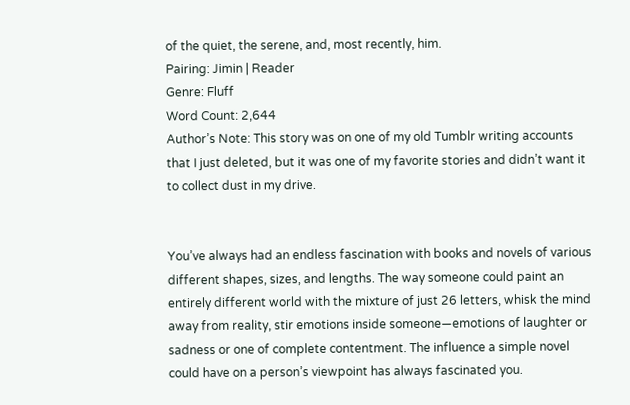of the quiet, the serene, and, most recently, him.
Pairing: Jimin | Reader
Genre: Fluff
Word Count: 2,644
Author’s Note: This story was on one of my old Tumblr writing accounts that I just deleted, but it was one of my favorite stories and didn’t want it to collect dust in my drive.


You’ve always had an endless fascination with books and novels of various different shapes, sizes, and lengths. The way someone could paint an entirely different world with the mixture of just 26 letters, whisk the mind away from reality, stir emotions inside someone—emotions of laughter or sadness or one of complete contentment. The influence a simple novel could have on a person’s viewpoint has always fascinated you.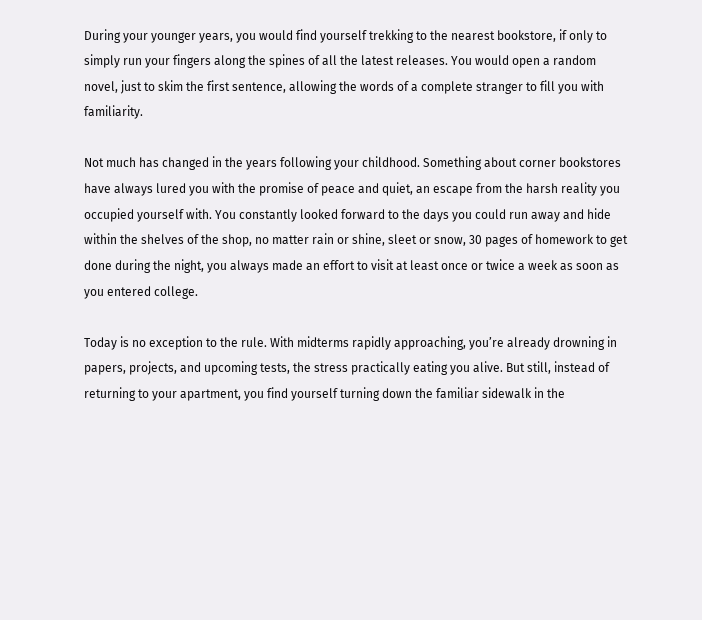During your younger years, you would find yourself trekking to the nearest bookstore, if only to simply run your fingers along the spines of all the latest releases. You would open a random novel, just to skim the first sentence, allowing the words of a complete stranger to fill you with familiarity.

Not much has changed in the years following your childhood. Something about corner bookstores have always lured you with the promise of peace and quiet, an escape from the harsh reality you occupied yourself with. You constantly looked forward to the days you could run away and hide within the shelves of the shop, no matter rain or shine, sleet or snow, 30 pages of homework to get done during the night, you always made an effort to visit at least once or twice a week as soon as you entered college.

Today is no exception to the rule. With midterms rapidly approaching, you’re already drowning in papers, projects, and upcoming tests, the stress practically eating you alive. But still, instead of returning to your apartment, you find yourself turning down the familiar sidewalk in the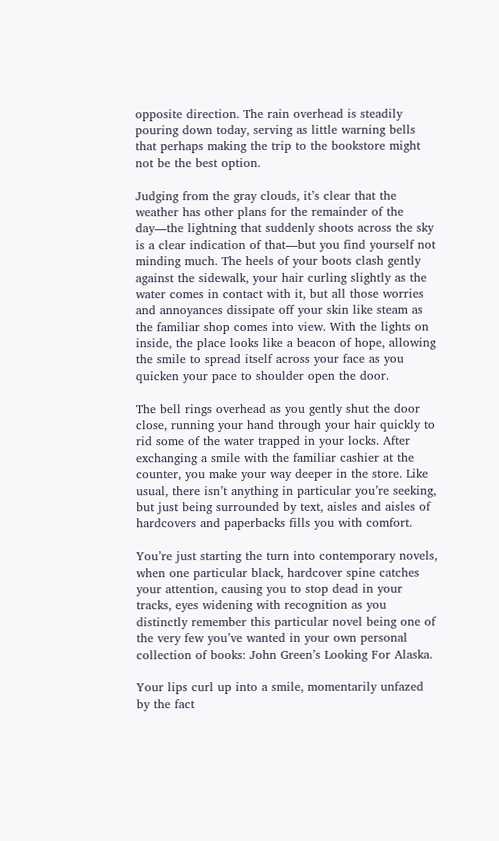opposite direction. The rain overhead is steadily pouring down today, serving as little warning bells that perhaps making the trip to the bookstore might not be the best option.

Judging from the gray clouds, it’s clear that the weather has other plans for the remainder of the day—the lightning that suddenly shoots across the sky is a clear indication of that—but you find yourself not minding much. The heels of your boots clash gently against the sidewalk, your hair curling slightly as the water comes in contact with it, but all those worries and annoyances dissipate off your skin like steam as the familiar shop comes into view. With the lights on inside, the place looks like a beacon of hope, allowing the smile to spread itself across your face as you quicken your pace to shoulder open the door.

The bell rings overhead as you gently shut the door close, running your hand through your hair quickly to rid some of the water trapped in your locks. After exchanging a smile with the familiar cashier at the counter, you make your way deeper in the store. Like usual, there isn’t anything in particular you’re seeking, but just being surrounded by text, aisles and aisles of hardcovers and paperbacks fills you with comfort.

You’re just starting the turn into contemporary novels, when one particular black, hardcover spine catches your attention, causing you to stop dead in your tracks, eyes widening with recognition as you distinctly remember this particular novel being one of the very few you’ve wanted in your own personal collection of books: John Green’s Looking For Alaska.

Your lips curl up into a smile, momentarily unfazed by the fact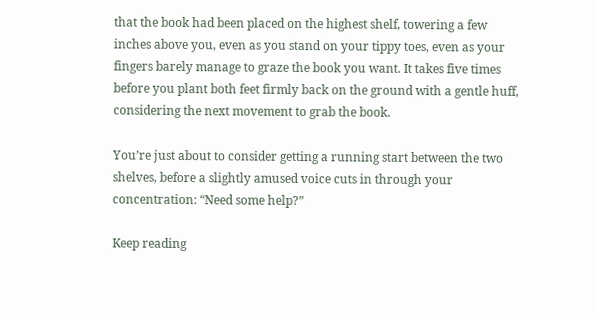that the book had been placed on the highest shelf, towering a few inches above you, even as you stand on your tippy toes, even as your fingers barely manage to graze the book you want. It takes five times before you plant both feet firmly back on the ground with a gentle huff, considering the next movement to grab the book.

You’re just about to consider getting a running start between the two shelves, before a slightly amused voice cuts in through your concentration: “Need some help?”

Keep reading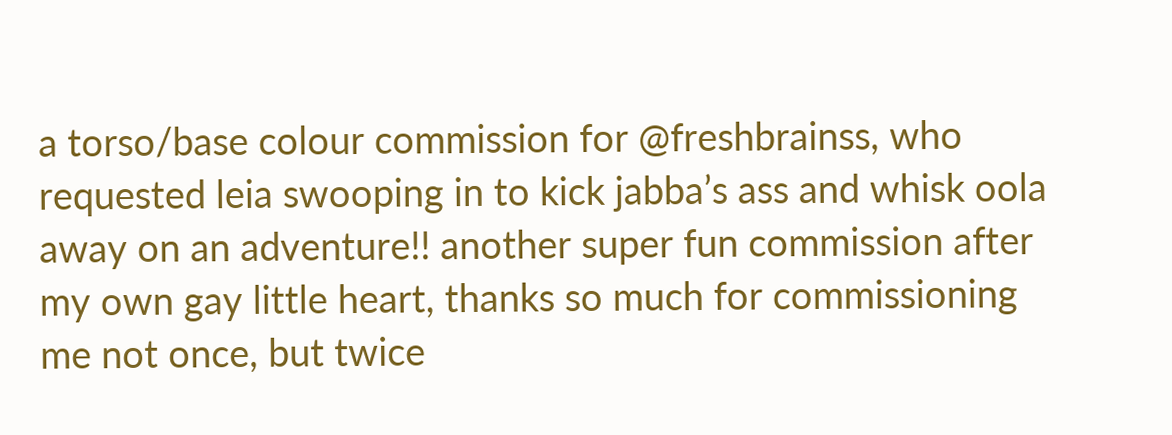a torso/base colour commission for @freshbrainss, who requested leia swooping in to kick jabba’s ass and whisk oola away on an adventure!! another super fun commission after my own gay little heart, thanks so much for commissioning me not once, but twice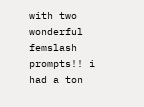with two wonderful femslash prompts!! i had a ton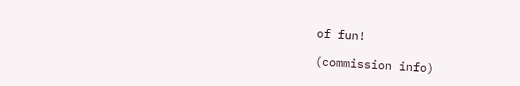of fun!

(commission info)